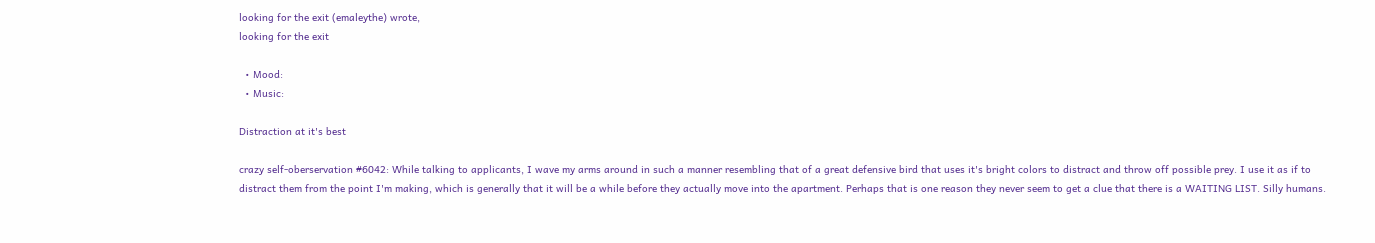looking for the exit (emaleythe) wrote,
looking for the exit

  • Mood:
  • Music:

Distraction at it's best

crazy self-oberservation #6042: While talking to applicants, I wave my arms around in such a manner resembling that of a great defensive bird that uses it's bright colors to distract and throw off possible prey. I use it as if to distract them from the point I'm making, which is generally that it will be a while before they actually move into the apartment. Perhaps that is one reason they never seem to get a clue that there is a WAITING LIST. Silly humans.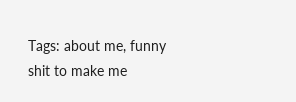Tags: about me, funny shit to make me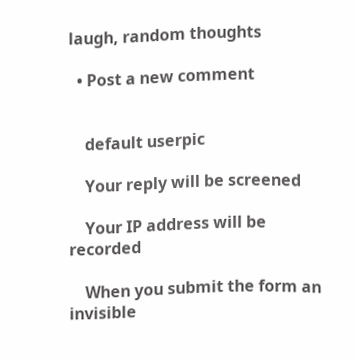laugh, random thoughts

  • Post a new comment


    default userpic

    Your reply will be screened

    Your IP address will be recorded

    When you submit the form an invisible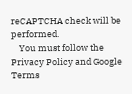reCAPTCHA check will be performed.
    You must follow the Privacy Policy and Google Terms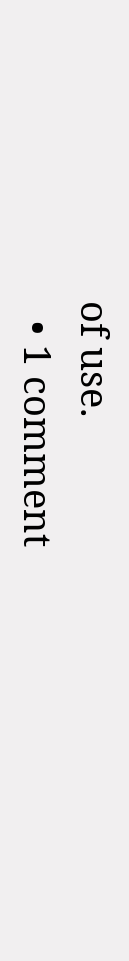of use.
  • 1 comment